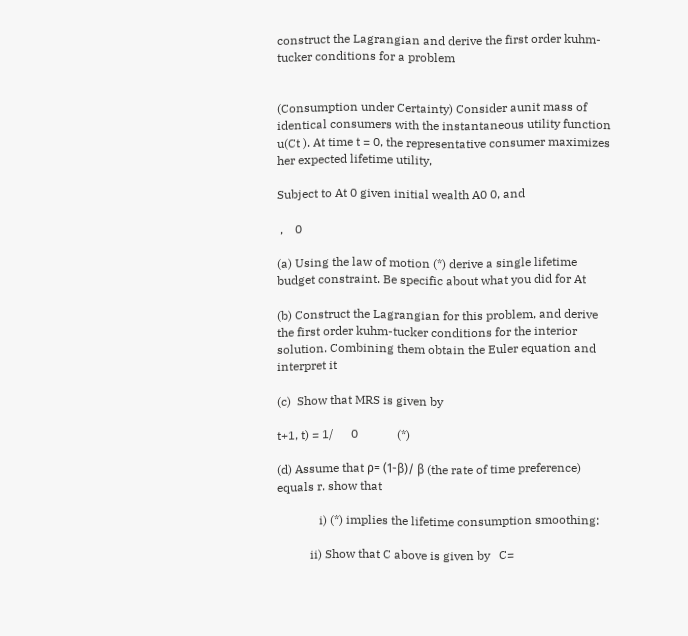construct the Lagrangian and derive the first order kuhm-tucker conditions for a problem


(Consumption under Certainty) Consider aunit mass of identical consumers with the instantaneous utility function u(Ct ). At time t = 0, the representative consumer maximizes her expected lifetime utility,

Subject to At 0 given initial wealth A0 0, and

 ,    0

(a) Using the law of motion (*) derive a single lifetime budget constraint. Be specific about what you did for At

(b) Construct the Lagrangian for this problem, and derive the first order kuhm-tucker conditions for the interior solution. Combining them obtain the Euler equation and interpret it

(c)  Show that MRS is given by

t+1, t) = 1/      0             (*)

(d) Assume that ρ= (1-β)/ β (the rate of time preference) equals r. show that

              i) (*) implies the lifetime consumption smoothing:

           ii) Show that C above is given by   C=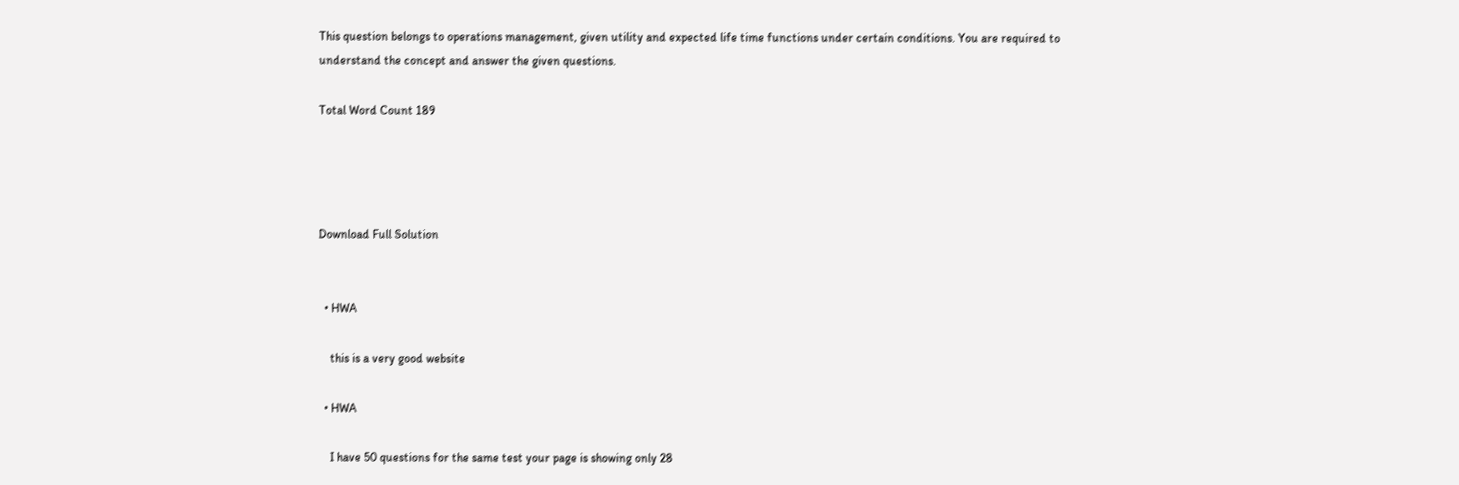This question belongs to operations management, given utility and expected life time functions under certain conditions. You are required to understand the concept and answer the given questions.

Total Word Count 189




Download Full Solution


  • HWA

    this is a very good website

  • HWA

    I have 50 questions for the same test your page is showing only 28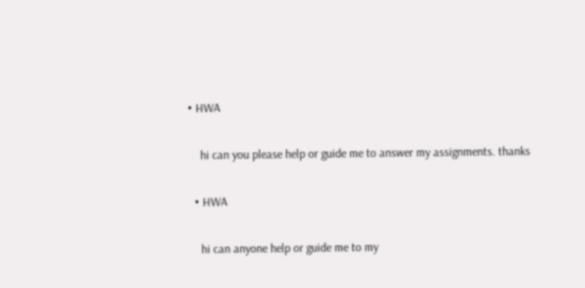• HWA

    hi can you please help or guide me to answer my assignments. thanks

  • HWA

    hi can anyone help or guide me to my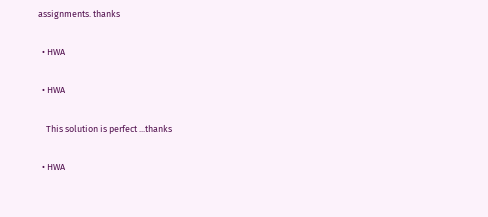assignments. thanks

  • HWA

  • HWA

    This solution is perfect ...thanks

  • HWA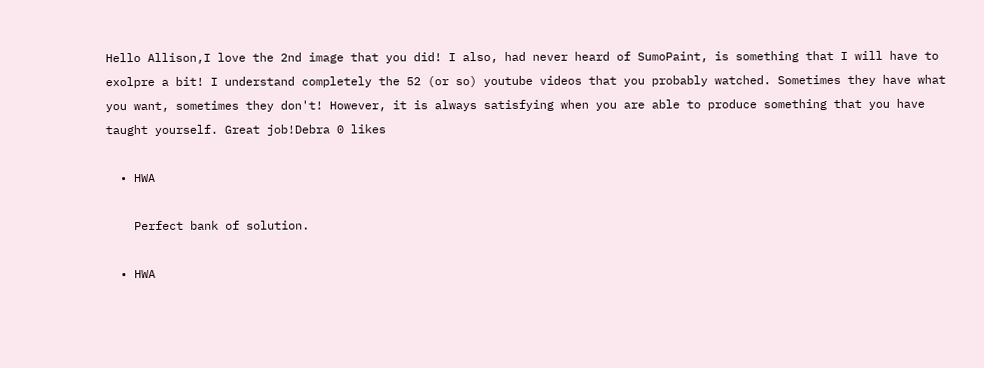Hello Allison,I love the 2nd image that you did! I also, had never heard of SumoPaint, is something that I will have to exolpre a bit! I understand completely the 52 (or so) youtube videos that you probably watched. Sometimes they have what you want, sometimes they don't! However, it is always satisfying when you are able to produce something that you have taught yourself. Great job!Debra 0 likes

  • HWA

    Perfect bank of solution.

  • HWA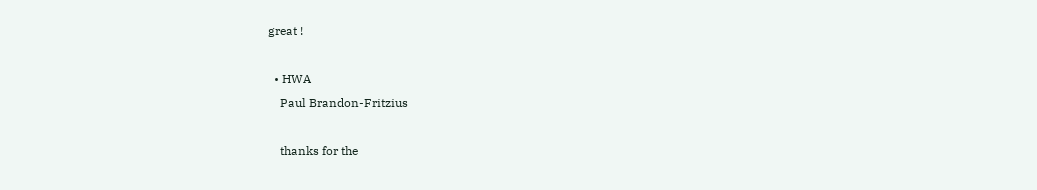great !

  • HWA
    Paul Brandon-Fritzius

    thanks for the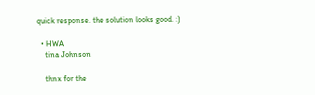quick response. the solution looks good. :)

  • HWA
    tina Johnson

    thnx for the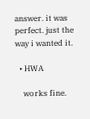answer. it was perfect. just the way i wanted it.

  • HWA

    works fine.